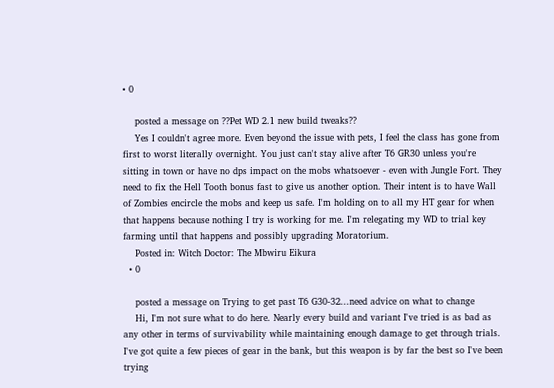• 0

    posted a message on ??Pet WD 2.1 new build tweaks??
    Yes I couldn't agree more. Even beyond the issue with pets, I feel the class has gone from first to worst literally overnight. You just can't stay alive after T6 GR30 unless you're sitting in town or have no dps impact on the mobs whatsoever - even with Jungle Fort. They need to fix the Hell Tooth bonus fast to give us another option. Their intent is to have Wall of Zombies encircle the mobs and keep us safe. I'm holding on to all my HT gear for when that happens because nothing I try is working for me. I'm relegating my WD to trial key farming until that happens and possibly upgrading Moratorium.
    Posted in: Witch Doctor: The Mbwiru Eikura
  • 0

    posted a message on Trying to get past T6 G30-32...need advice on what to change
    Hi, I'm not sure what to do here. Nearly every build and variant I've tried is as bad as any other in terms of survivability while maintaining enough damage to get through trials. I've got quite a few pieces of gear in the bank, but this weapon is by far the best so I've been trying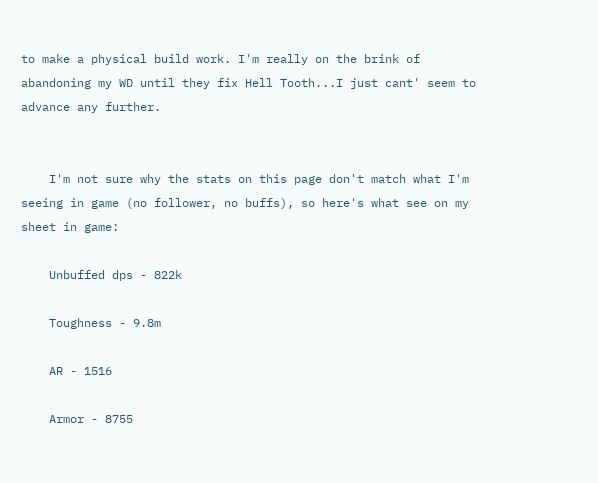to make a physical build work. I'm really on the brink of abandoning my WD until they fix Hell Tooth...I just cant' seem to advance any further.


    I'm not sure why the stats on this page don't match what I'm seeing in game (no follower, no buffs), so here's what see on my sheet in game:

    Unbuffed dps - 822k

    Toughness - 9.8m

    AR - 1516

    Armor - 8755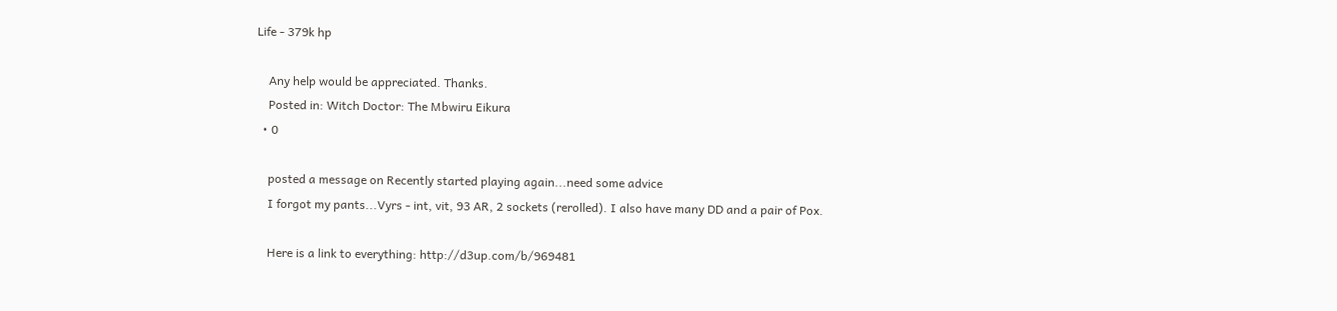Life - 379k hp

    Any help would be appreciated. Thanks.
    Posted in: Witch Doctor: The Mbwiru Eikura
  • 0

    posted a message on Recently started playing again...need some advice
    I forgot my pants...Vyrs - int, vit, 93 AR, 2 sockets (rerolled). I also have many DD and a pair of Pox.

    Here is a link to everything: http://d3up.com/b/969481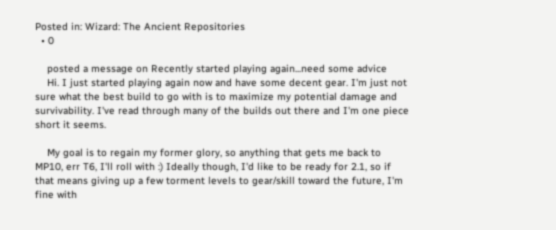Posted in: Wizard: The Ancient Repositories
  • 0

    posted a message on Recently started playing again...need some advice
    Hi. I just started playing again now and have some decent gear. I'm just not sure what the best build to go with is to maximize my potential damage and survivability. I've read through many of the builds out there and I'm one piece short it seems.

    My goal is to regain my former glory, so anything that gets me back to MP10, err T6, I'll roll with :) Ideally though, I'd like to be ready for 2.1, so if that means giving up a few torment levels to gear/skill toward the future, I'm fine with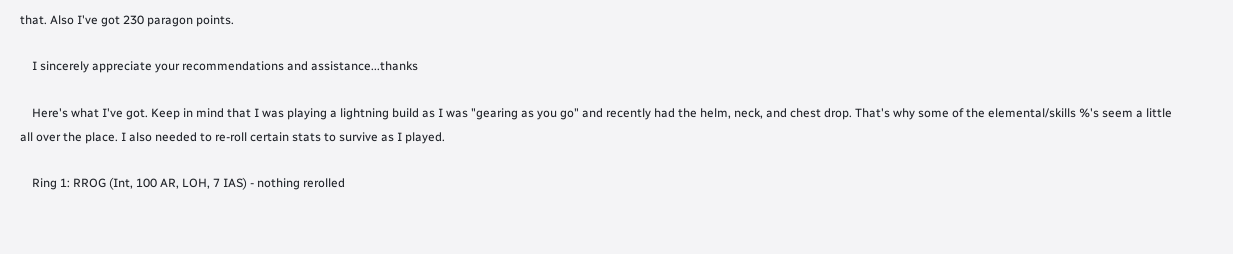that. Also I've got 230 paragon points.

    I sincerely appreciate your recommendations and assistance...thanks

    Here's what I've got. Keep in mind that I was playing a lightning build as I was "gearing as you go" and recently had the helm, neck, and chest drop. That's why some of the elemental/skills %'s seem a little all over the place. I also needed to re-roll certain stats to survive as I played.

    Ring 1: RROG (Int, 100 AR, LOH, 7 IAS) - nothing rerolled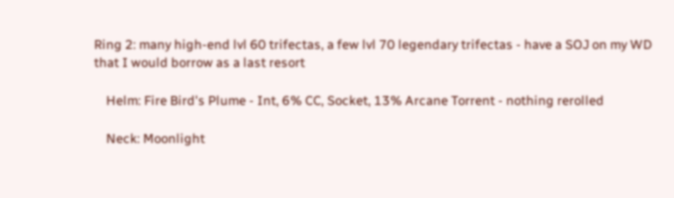Ring 2: many high-end lvl 60 trifectas, a few lvl 70 legendary trifectas - have a SOJ on my WD that I would borrow as a last resort

    Helm: Fire Bird's Plume - Int, 6% CC, Socket, 13% Arcane Torrent - nothing rerolled

    Neck: Moonlight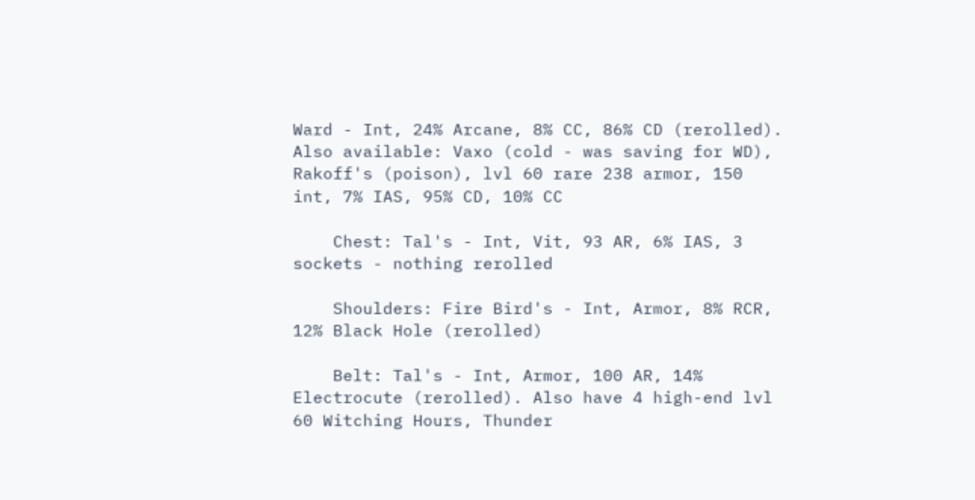Ward - Int, 24% Arcane, 8% CC, 86% CD (rerolled). Also available: Vaxo (cold - was saving for WD), Rakoff's (poison), lvl 60 rare 238 armor, 150 int, 7% IAS, 95% CD, 10% CC

    Chest: Tal's - Int, Vit, 93 AR, 6% IAS, 3 sockets - nothing rerolled

    Shoulders: Fire Bird's - Int, Armor, 8% RCR, 12% Black Hole (rerolled)

    Belt: Tal's - Int, Armor, 100 AR, 14% Electrocute (rerolled). Also have 4 high-end lvl 60 Witching Hours, Thunder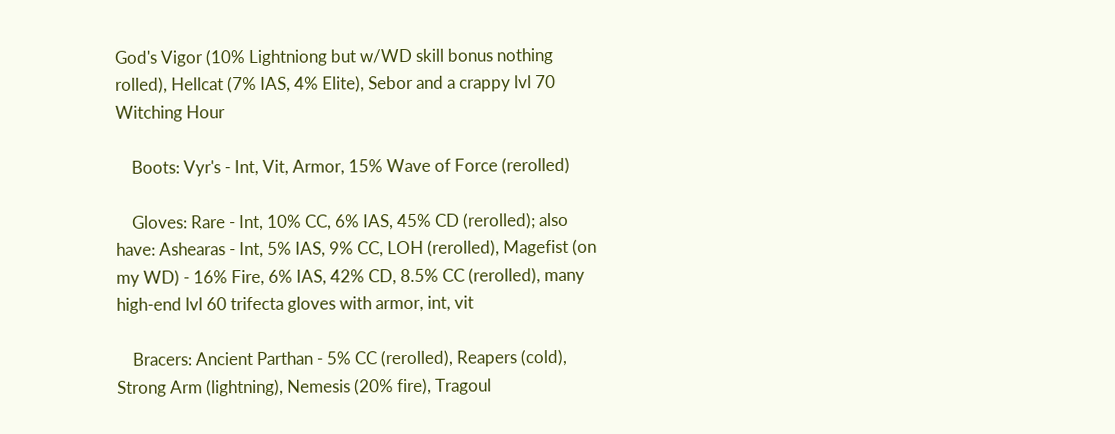God's Vigor (10% Lightniong but w/WD skill bonus nothing rolled), Hellcat (7% IAS, 4% Elite), Sebor and a crappy lvl 70 Witching Hour

    Boots: Vyr's - Int, Vit, Armor, 15% Wave of Force (rerolled)

    Gloves: Rare - Int, 10% CC, 6% IAS, 45% CD (rerolled); also have: Ashearas - Int, 5% IAS, 9% CC, LOH (rerolled), Magefist (on my WD) - 16% Fire, 6% IAS, 42% CD, 8.5% CC (rerolled), many high-end lvl 60 trifecta gloves with armor, int, vit

    Bracers: Ancient Parthan - 5% CC (rerolled), Reapers (cold), Strong Arm (lightning), Nemesis (20% fire), Tragoul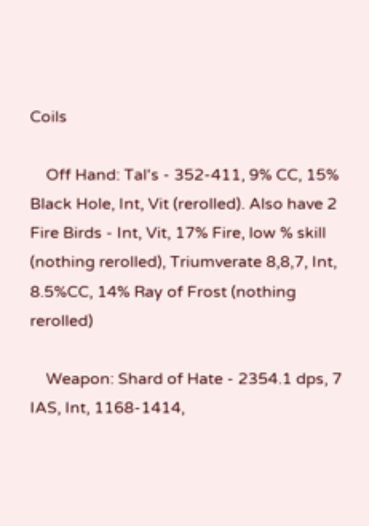Coils

    Off Hand: Tal's - 352-411, 9% CC, 15% Black Hole, Int, Vit (rerolled). Also have 2 Fire Birds - Int, Vit, 17% Fire, low % skill (nothing rerolled), Triumverate 8,8,7, Int, 8.5%CC, 14% Ray of Frost (nothing rerolled)

    Weapon: Shard of Hate - 2354.1 dps, 7 IAS, Int, 1168-1414,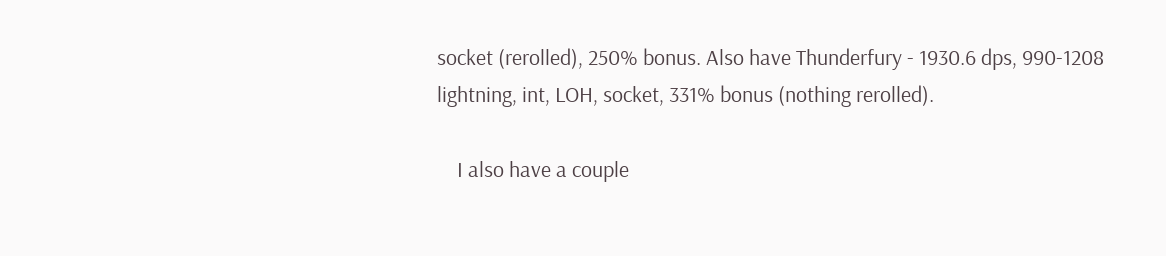socket (rerolled), 250% bonus. Also have Thunderfury - 1930.6 dps, 990-1208 lightning, int, LOH, socket, 331% bonus (nothing rerolled).

    I also have a couple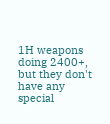1H weapons doing 2400+, but they don't have any special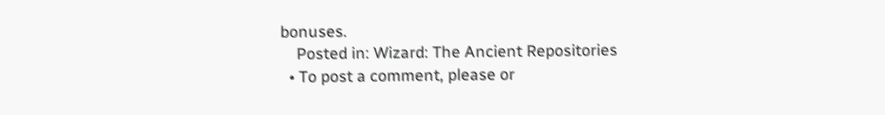bonuses.
    Posted in: Wizard: The Ancient Repositories
  • To post a comment, please or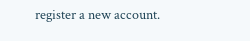register a new account.